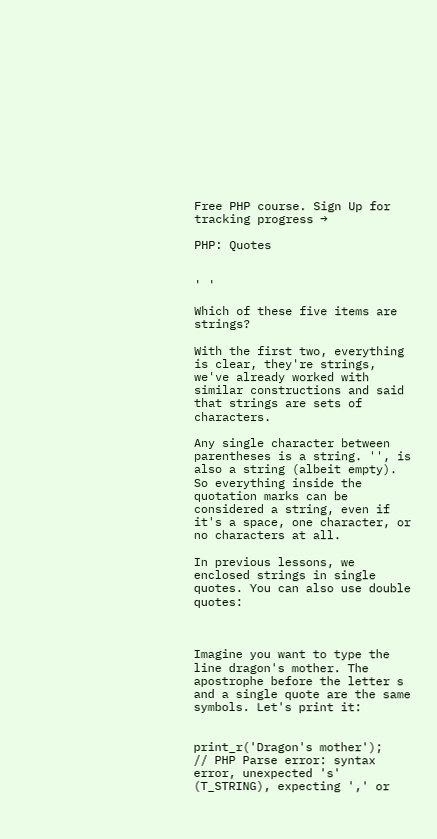Free PHP course. Sign Up for tracking progress →

PHP: Quotes


' '

Which of these five items are strings?

With the first two, everything is clear, they're strings, we've already worked with similar constructions and said that strings are sets of characters.

Any single character between parentheses is a string. '', is also a string (albeit empty). So everything inside the quotation marks can be considered a string, even if it's a space, one character, or no characters at all.

In previous lessons, we enclosed strings in single quotes. You can also use double quotes:



Imagine you want to type the line dragon's mother. The apostrophe before the letter s and a single quote are the same symbols. Let's print it:


print_r('Dragon's mother');
// PHP Parse error: syntax error, unexpected 's' (T_STRING), expecting ',' or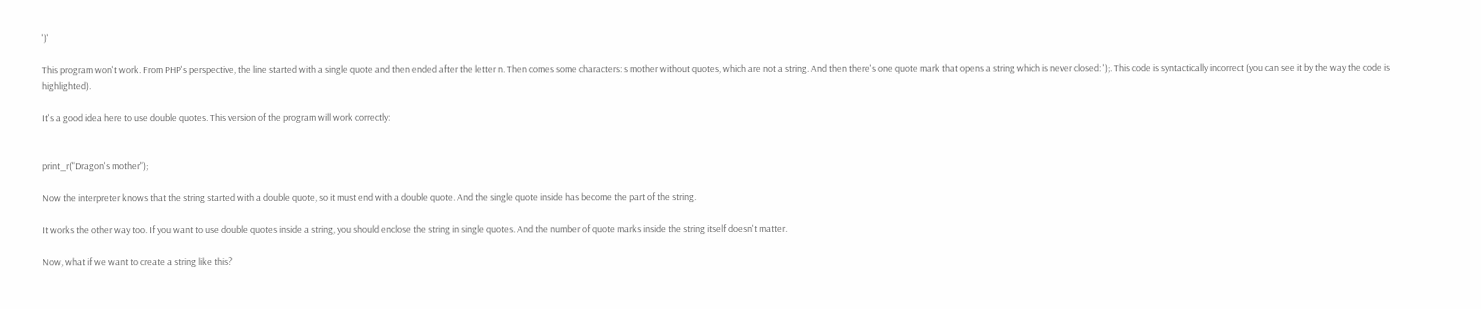')'

This program won't work. From PHP's perspective, the line started with a single quote and then ended after the letter n. Then comes some characters: s mother without quotes, which are not a string. And then there's one quote mark that opens a string which is never closed: ');. This code is syntactically incorrect (you can see it by the way the code is highlighted).

It's a good idea here to use double quotes. This version of the program will work correctly:


print_r("Dragon's mother");

Now the interpreter knows that the string started with a double quote, so it must end with a double quote. And the single quote inside has become the part of the string.

It works the other way too. If you want to use double quotes inside a string, you should enclose the string in single quotes. And the number of quote marks inside the string itself doesn't matter.

Now, what if we want to create a string like this?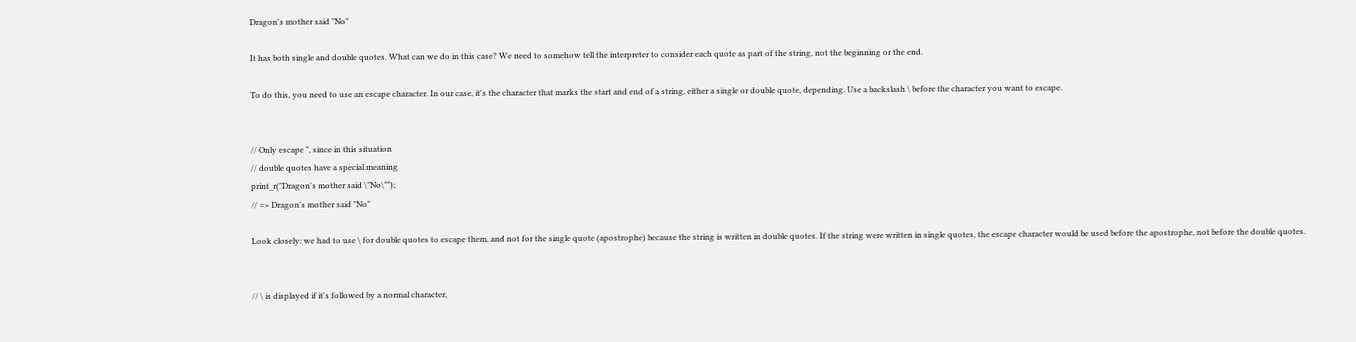Dragon's mother said "No"

It has both single and double quotes. What can we do in this case? We need to somehow tell the interpreter to consider each quote as part of the string, not the beginning or the end.

To do this, you need to use an escape character. In our case, it's the character that marks the start and end of a string, either a single or double quote, depending. Use a backslash \ before the character you want to escape.


// Only escape ", since in this situation
// double quotes have a special meaning
print_r("Dragon's mother said \"No\"");
// => Dragon's mother said "No"

Look closely: we had to use \ for double quotes to escape them, and not for the single quote (apostrophe) because the string is written in double quotes. If the string were written in single quotes, the escape character would be used before the apostrophe, not before the double quotes.


// \ is displayed if it's followed by a normal character,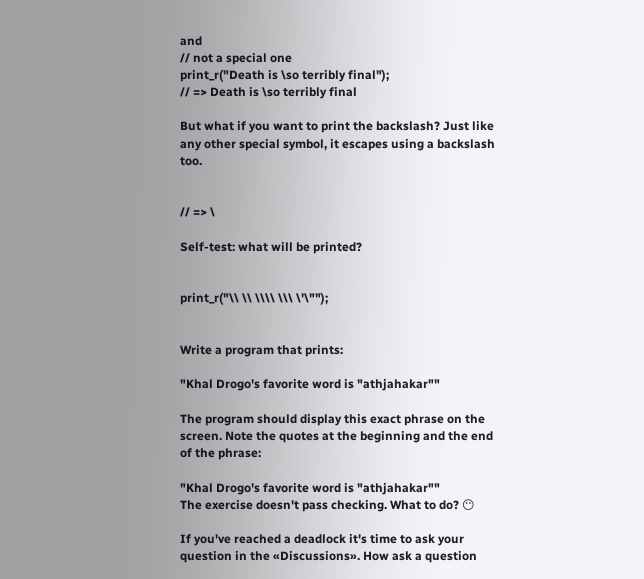and
// not a special one
print_r("Death is \so terribly final");
// => Death is \so terribly final

But what if you want to print the backslash? Just like any other special symbol, it escapes using a backslash too.


// => \

Self-test: what will be printed?


print_r("\\ \\ \\\\ \\\ \'\"");


Write a program that prints:

"Khal Drogo's favorite word is "athjahakar""

The program should display this exact phrase on the screen. Note the quotes at the beginning and the end of the phrase:

"Khal Drogo's favorite word is "athjahakar""
The exercise doesn't pass checking. What to do? 😶

If you've reached a deadlock it's time to ask your question in the «Discussions». How ask a question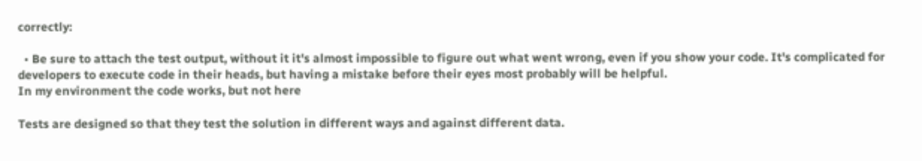correctly:

  • Be sure to attach the test output, without it it's almost impossible to figure out what went wrong, even if you show your code. It's complicated for developers to execute code in their heads, but having a mistake before their eyes most probably will be helpful.
In my environment the code works, but not here

Tests are designed so that they test the solution in different ways and against different data.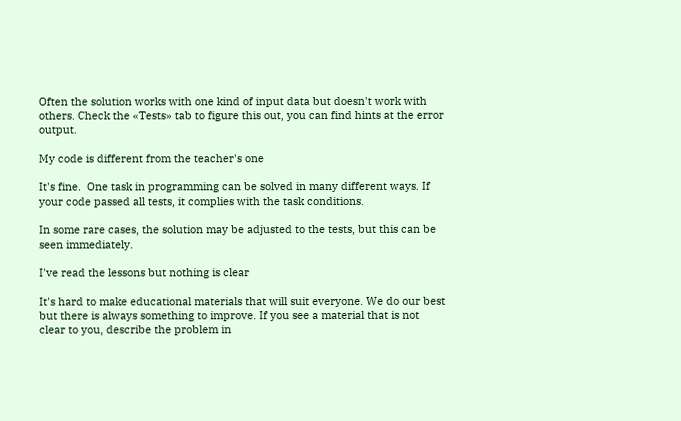Often the solution works with one kind of input data but doesn't work with others. Check the «Tests» tab to figure this out, you can find hints at the error output.

My code is different from the teacher's one

It's fine.  One task in programming can be solved in many different ways. If your code passed all tests, it complies with the task conditions.

In some rare cases, the solution may be adjusted to the tests, but this can be seen immediately.

I've read the lessons but nothing is clear

It's hard to make educational materials that will suit everyone. We do our best but there is always something to improve. If you see a material that is not clear to you, describe the problem in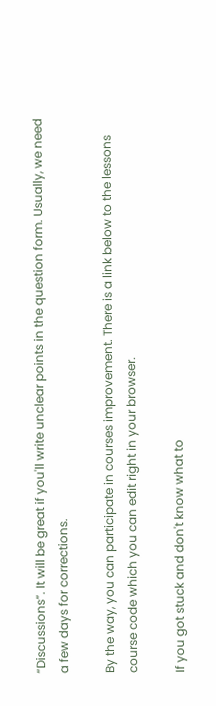“Discussions”. It will be great if you'll write unclear points in the question form. Usually, we need a few days for corrections.

By the way, you can participate in courses improvement. There is a link below to the lessons course code which you can edit right in your browser.

If you got stuck and don't know what to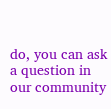do, you can ask a question in our community